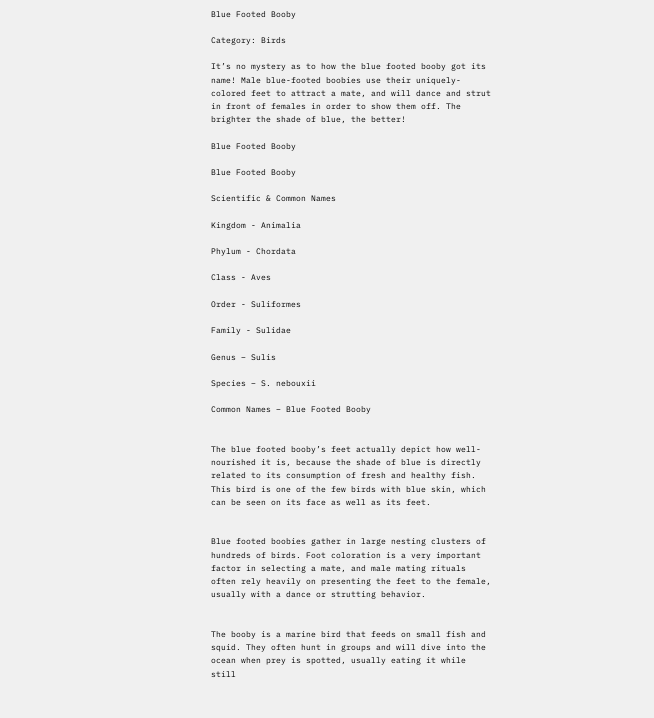Blue Footed Booby

Category: Birds

It’s no mystery as to how the blue footed booby got its name! Male blue-footed boobies use their uniquely-colored feet to attract a mate, and will dance and strut in front of females in order to show them off. The brighter the shade of blue, the better!

Blue Footed Booby

Blue Footed Booby

Scientific & Common Names

Kingdom - Animalia

Phylum - Chordata

Class - Aves

Order - Suliformes

Family - Sulidae

Genus – Sulis

Species – S. nebouxii

Common Names – Blue Footed Booby


The blue footed booby’s feet actually depict how well-nourished it is, because the shade of blue is directly related to its consumption of fresh and healthy fish. This bird is one of the few birds with blue skin, which can be seen on its face as well as its feet.


Blue footed boobies gather in large nesting clusters of hundreds of birds. Foot coloration is a very important factor in selecting a mate, and male mating rituals often rely heavily on presenting the feet to the female, usually with a dance or strutting behavior.


The booby is a marine bird that feeds on small fish and squid. They often hunt in groups and will dive into the ocean when prey is spotted, usually eating it while still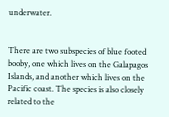underwater.


There are two subspecies of blue footed booby, one which lives on the Galapagos Islands, and another which lives on the Pacific coast. The species is also closely related to the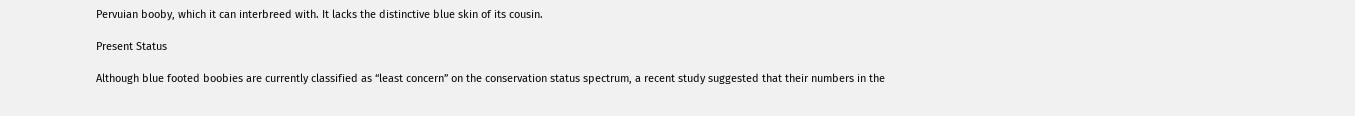Pervuian booby, which it can interbreed with. It lacks the distinctive blue skin of its cousin.

Present Status

Although blue footed boobies are currently classified as “least concern” on the conservation status spectrum, a recent study suggested that their numbers in the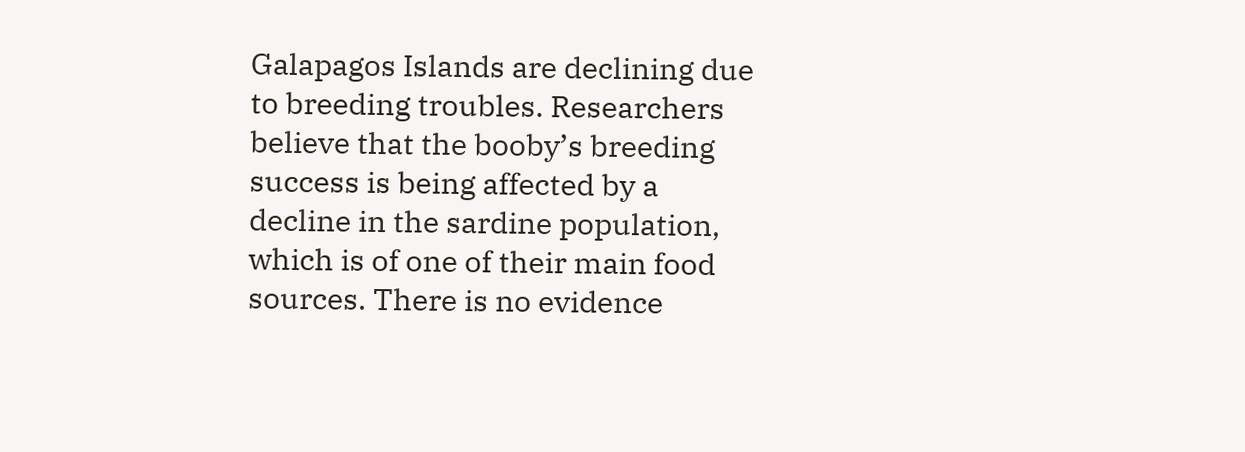Galapagos Islands are declining due to breeding troubles. Researchers believe that the booby’s breeding success is being affected by a decline in the sardine population, which is of one of their main food sources. There is no evidence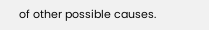of other possible causes.